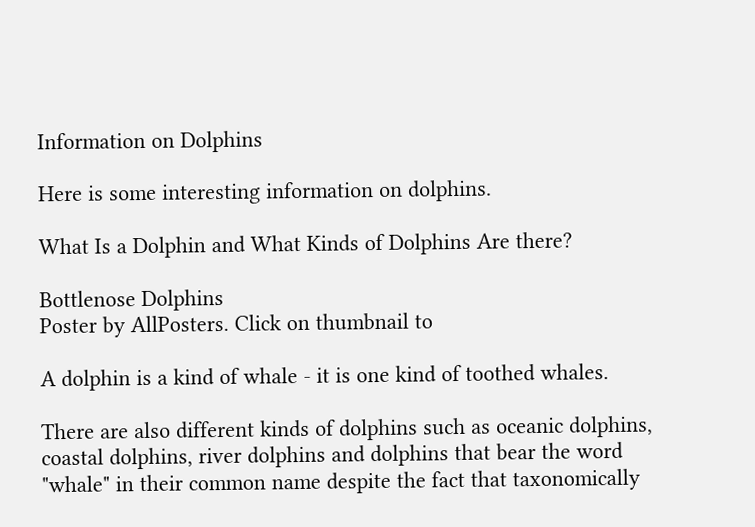Information on Dolphins

Here is some interesting information on dolphins.

What Is a Dolphin and What Kinds of Dolphins Are there?

Bottlenose Dolphins
Poster by AllPosters. Click on thumbnail to

A dolphin is a kind of whale - it is one kind of toothed whales.

There are also different kinds of dolphins such as oceanic dolphins, coastal dolphins, river dolphins and dolphins that bear the word "whale" in their common name despite the fact that taxonomically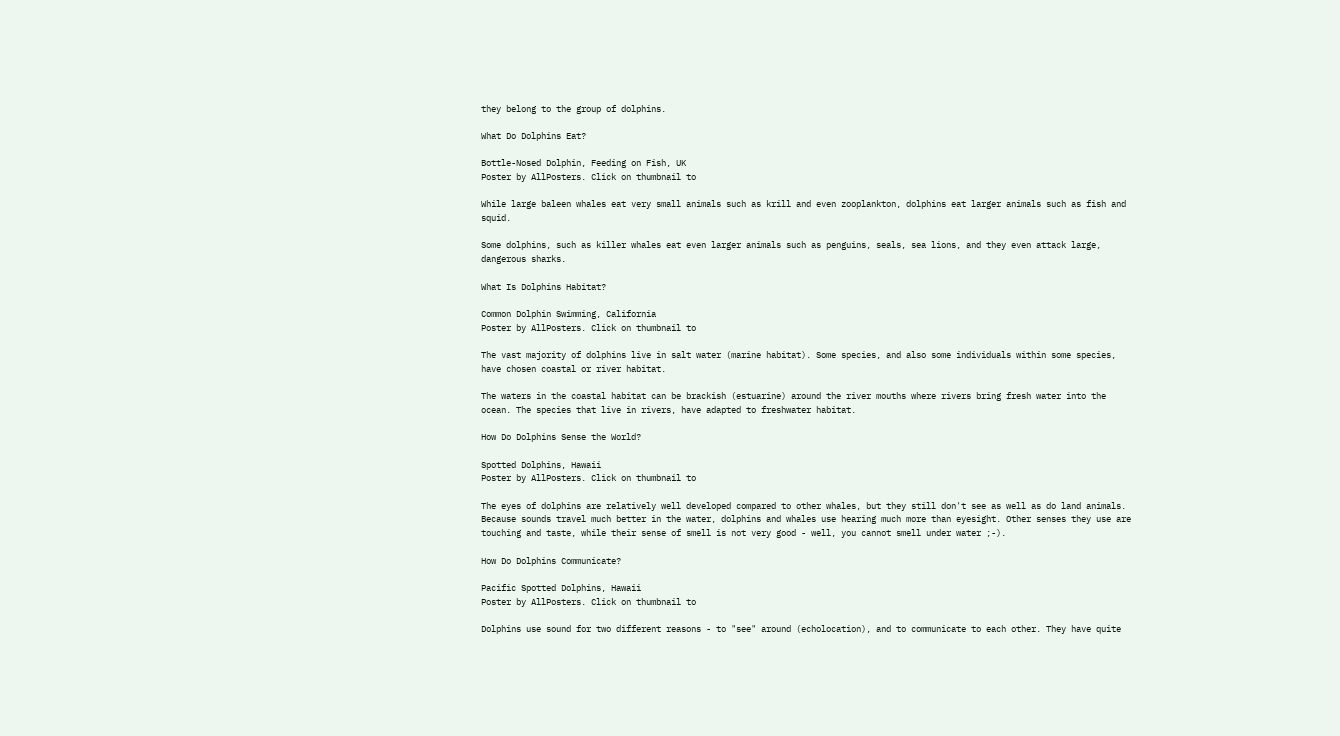they belong to the group of dolphins.

What Do Dolphins Eat?

Bottle-Nosed Dolphin, Feeding on Fish, UK
Poster by AllPosters. Click on thumbnail to

While large baleen whales eat very small animals such as krill and even zooplankton, dolphins eat larger animals such as fish and squid.

Some dolphins, such as killer whales eat even larger animals such as penguins, seals, sea lions, and they even attack large, dangerous sharks.

What Is Dolphins Habitat?

Common Dolphin Swimming, California
Poster by AllPosters. Click on thumbnail to

The vast majority of dolphins live in salt water (marine habitat). Some species, and also some individuals within some species, have chosen coastal or river habitat.

The waters in the coastal habitat can be brackish (estuarine) around the river mouths where rivers bring fresh water into the ocean. The species that live in rivers, have adapted to freshwater habitat.

How Do Dolphins Sense the World?

Spotted Dolphins, Hawaii
Poster by AllPosters. Click on thumbnail to

The eyes of dolphins are relatively well developed compared to other whales, but they still don't see as well as do land animals. Because sounds travel much better in the water, dolphins and whales use hearing much more than eyesight. Other senses they use are touching and taste, while their sense of smell is not very good - well, you cannot smell under water ;-).

How Do Dolphins Communicate?

Pacific Spotted Dolphins, Hawaii
Poster by AllPosters. Click on thumbnail to

Dolphins use sound for two different reasons - to "see" around (echolocation), and to communicate to each other. They have quite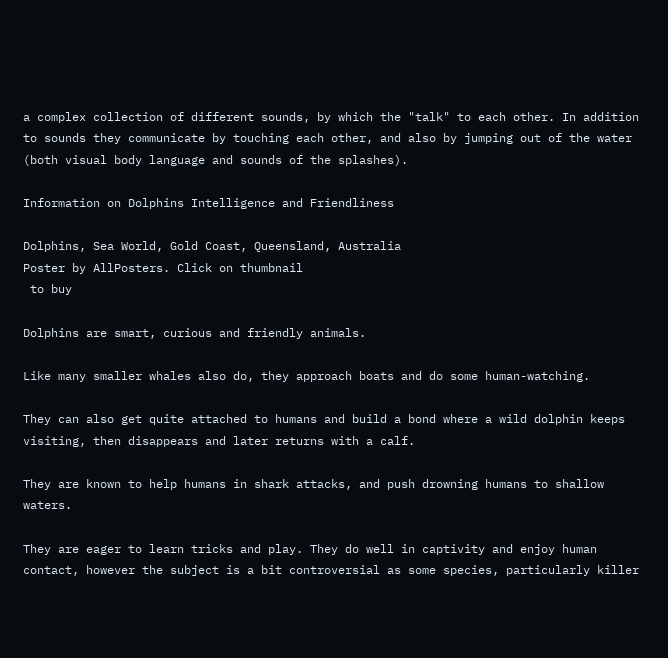a complex collection of different sounds, by which the "talk" to each other. In addition to sounds they communicate by touching each other, and also by jumping out of the water (both visual body language and sounds of the splashes).

Information on Dolphins Intelligence and Friendliness

Dolphins, Sea World, Gold Coast, Queensland, Australia
Poster by AllPosters. Click on thumbnail
 to buy

Dolphins are smart, curious and friendly animals.

Like many smaller whales also do, they approach boats and do some human-watching.

They can also get quite attached to humans and build a bond where a wild dolphin keeps visiting, then disappears and later returns with a calf.

They are known to help humans in shark attacks, and push drowning humans to shallow waters.

They are eager to learn tricks and play. They do well in captivity and enjoy human contact, however the subject is a bit controversial as some species, particularly killer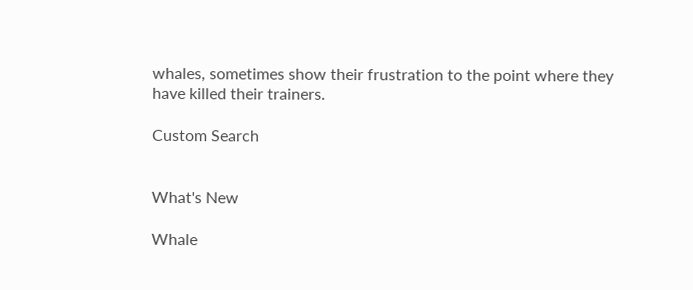whales, sometimes show their frustration to the point where they have killed their trainers.

Custom Search


What's New

Whale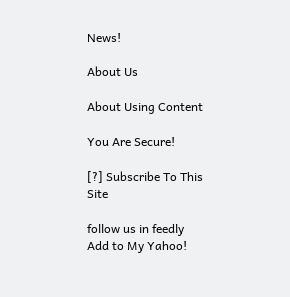News!

About Us

About Using Content

You Are Secure!

[?] Subscribe To This Site

follow us in feedly
Add to My Yahoo!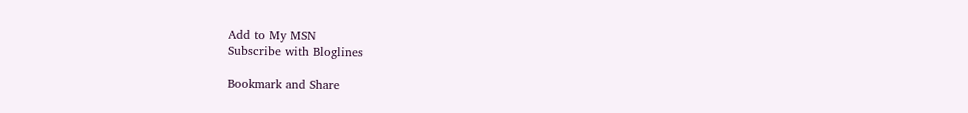Add to My MSN
Subscribe with Bloglines

Bookmark and Share